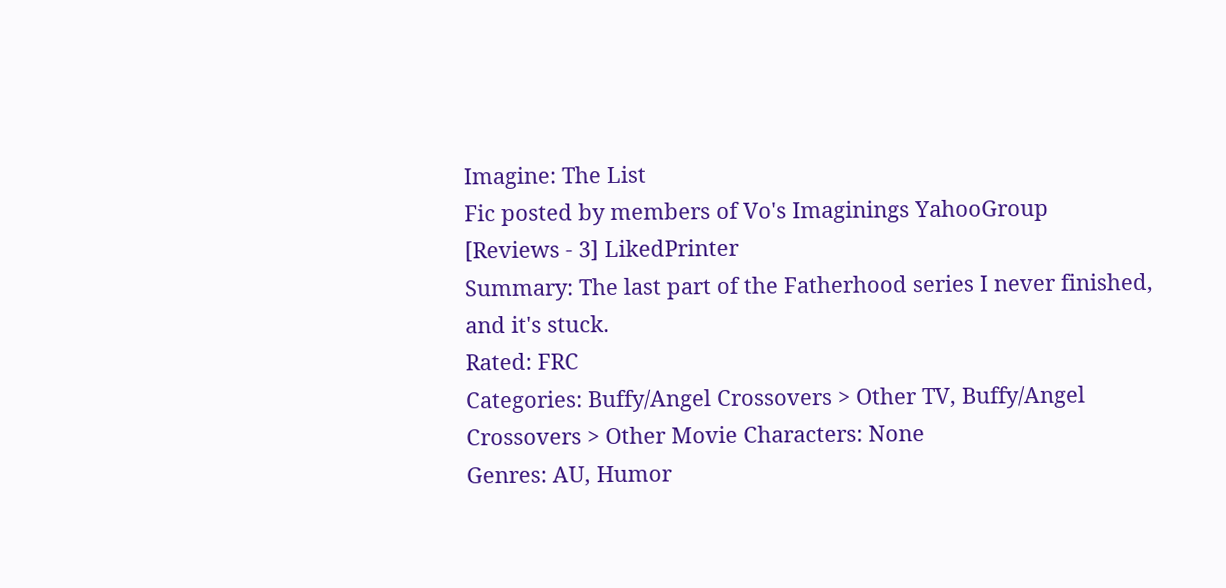Imagine: The List
Fic posted by members of Vo's Imaginings YahooGroup
[Reviews - 3] LikedPrinter
Summary: The last part of the Fatherhood series I never finished, and it's stuck.
Rated: FRC
Categories: Buffy/Angel Crossovers > Other TV, Buffy/Angel Crossovers > Other Movie Characters: None
Genres: AU, Humor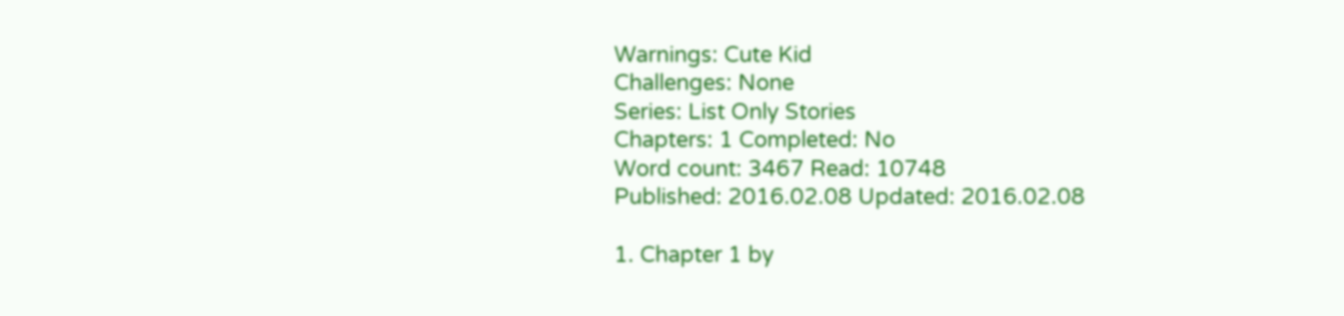Warnings: Cute Kid
Challenges: None
Series: List Only Stories
Chapters: 1 Completed: No
Word count: 3467 Read: 10748
Published: 2016.02.08 Updated: 2016.02.08

1. Chapter 1 by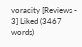voracity [Reviews - 3] Liked (3467 words)